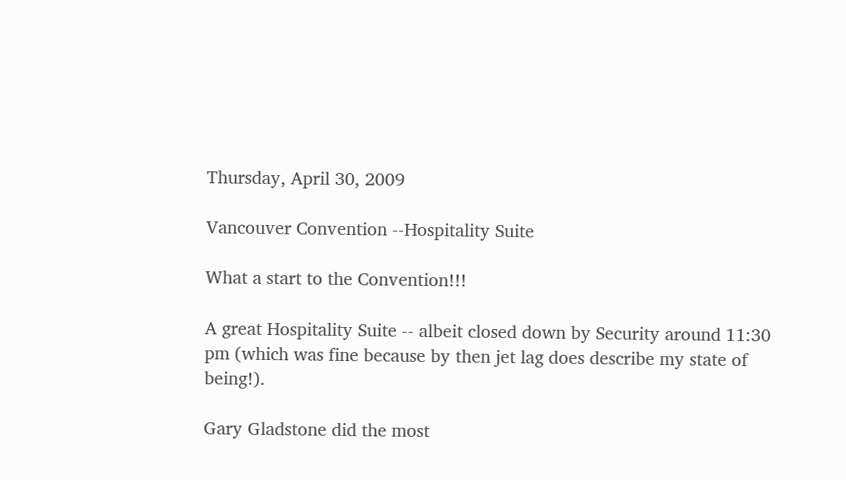Thursday, April 30, 2009

Vancouver Convention --Hospitality Suite

What a start to the Convention!!!

A great Hospitality Suite -- albeit closed down by Security around 11:30 pm (which was fine because by then jet lag does describe my state of being!).

Gary Gladstone did the most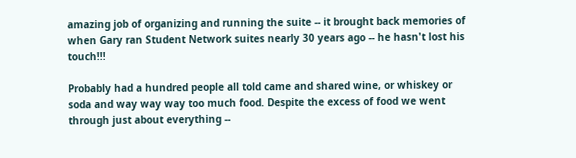amazing job of organizing and running the suite -- it brought back memories of when Gary ran Student Network suites nearly 30 years ago -- he hasn't lost his touch!!!

Probably had a hundred people all told came and shared wine, or whiskey or soda and way way way too much food. Despite the excess of food we went through just about everything --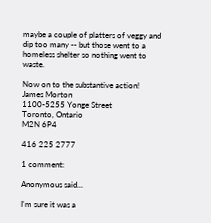maybe a couple of platters of veggy and dip too many -- but those went to a homeless shelter so nothing went to waste.

Now on to the substantive action!
James Morton
1100-5255 Yonge Street
Toronto, Ontario
M2N 6P4

416 225 2777

1 comment:

Anonymous said...

I'm sure it was a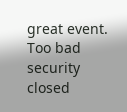great event. Too bad security closed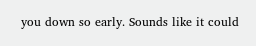you down so early. Sounds like it could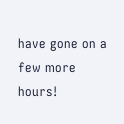have gone on a few more hours!